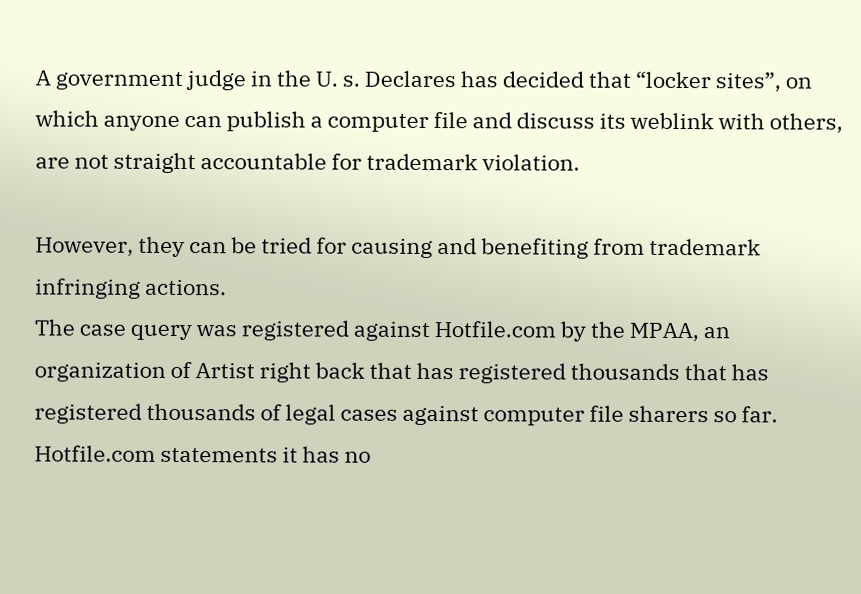A government judge in the U. s. Declares has decided that “locker sites”, on which anyone can publish a computer file and discuss its weblink with others, are not straight accountable for trademark violation.

However, they can be tried for causing and benefiting from trademark infringing actions.
The case query was registered against Hotfile.com by the MPAA, an organization of Artist right back that has registered thousands that has registered thousands of legal cases against computer file sharers so far.
Hotfile.com statements it has no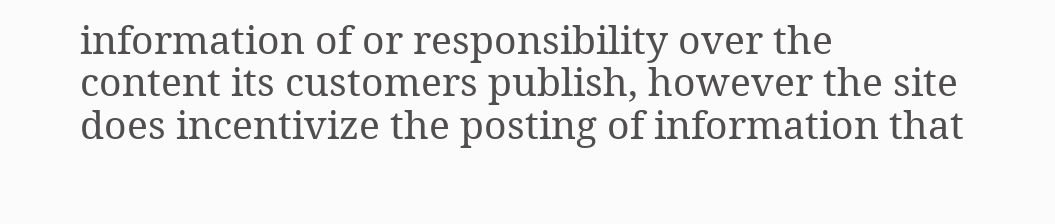information of or responsibility over the content its customers publish, however the site does incentivize the posting of information that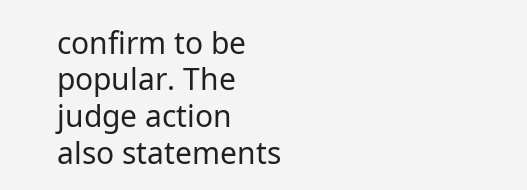confirm to be popular. The judge action also statements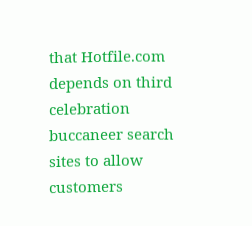that Hotfile.com depends on third celebration buccaneer search sites to allow customers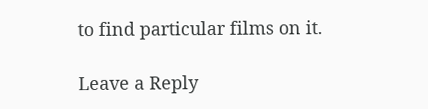to find particular films on it.

Leave a Reply